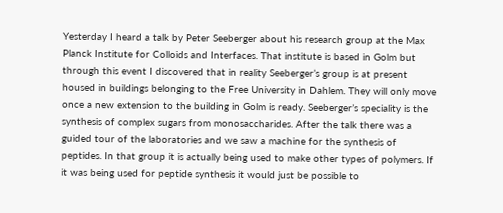Yesterday I heard a talk by Peter Seeberger about his research group at the Max Planck Institute for Colloids and Interfaces. That institute is based in Golm but through this event I discovered that in reality Seeberger’s group is at present housed in buildings belonging to the Free University in Dahlem. They will only move once a new extension to the building in Golm is ready. Seeberger’s speciality is the synthesis of complex sugars from monosaccharides. After the talk there was a guided tour of the laboratories and we saw a machine for the synthesis of peptides. In that group it is actually being used to make other types of polymers. If it was being used for peptide synthesis it would just be possible to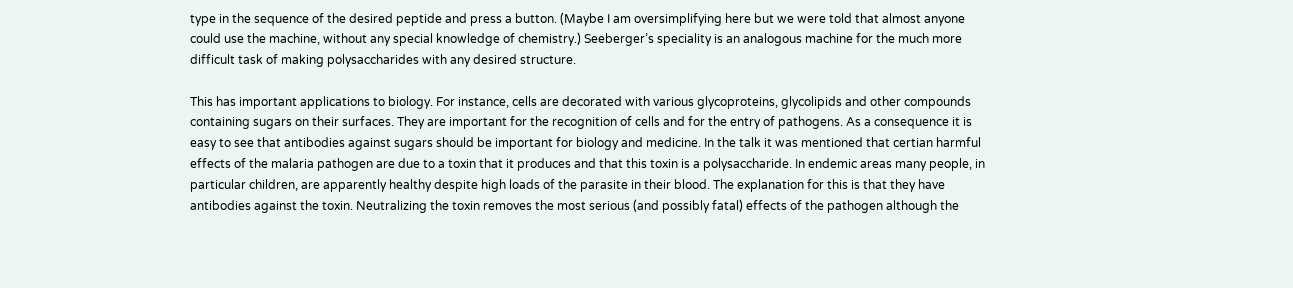type in the sequence of the desired peptide and press a button. (Maybe I am oversimplifying here but we were told that almost anyone could use the machine, without any special knowledge of chemistry.) Seeberger’s speciality is an analogous machine for the much more difficult task of making polysaccharides with any desired structure.

This has important applications to biology. For instance, cells are decorated with various glycoproteins, glycolipids and other compounds containing sugars on their surfaces. They are important for the recognition of cells and for the entry of pathogens. As a consequence it is easy to see that antibodies against sugars should be important for biology and medicine. In the talk it was mentioned that certian harmful effects of the malaria pathogen are due to a toxin that it produces and that this toxin is a polysaccharide. In endemic areas many people, in particular children, are apparently healthy despite high loads of the parasite in their blood. The explanation for this is that they have antibodies against the toxin. Neutralizing the toxin removes the most serious (and possibly fatal) effects of the pathogen although the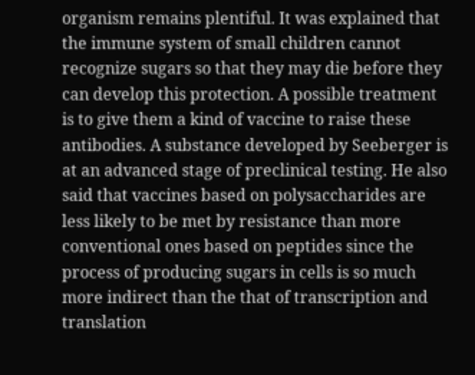organism remains plentiful. It was explained that the immune system of small children cannot recognize sugars so that they may die before they can develop this protection. A possible treatment is to give them a kind of vaccine to raise these antibodies. A substance developed by Seeberger is at an advanced stage of preclinical testing. He also said that vaccines based on polysaccharides are less likely to be met by resistance than more conventional ones based on peptides since the process of producing sugars in cells is so much more indirect than the that of transcription and translation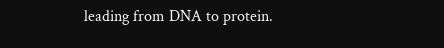leading from DNA to protein.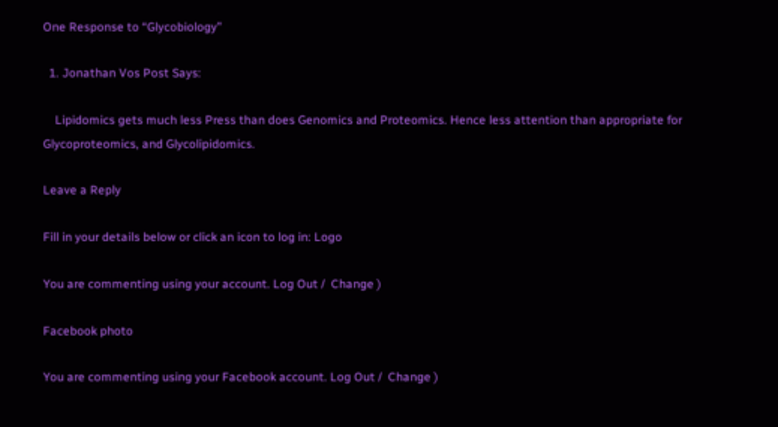One Response to “Glycobiology”

  1. Jonathan Vos Post Says:

    Lipidomics gets much less Press than does Genomics and Proteomics. Hence less attention than appropriate for Glycoproteomics, and Glycolipidomics.

Leave a Reply

Fill in your details below or click an icon to log in: Logo

You are commenting using your account. Log Out /  Change )

Facebook photo

You are commenting using your Facebook account. Log Out /  Change )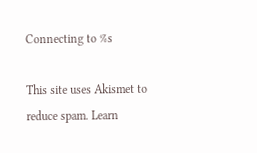Connecting to %s

This site uses Akismet to reduce spam. Learn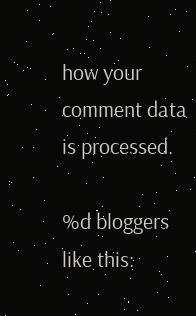how your comment data is processed.

%d bloggers like this: